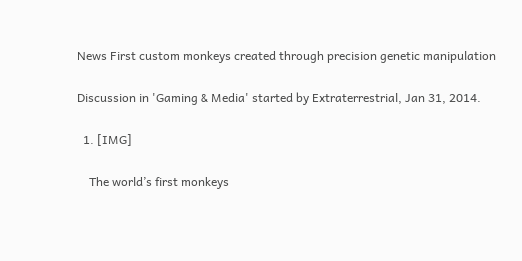News First custom monkeys created through precision genetic manipulation

Discussion in 'Gaming & Media' started by Extraterrestrial, Jan 31, 2014.

  1. [IMG]

    The world’s first monkeys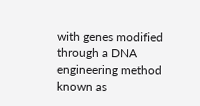with genes modified through a DNA engineering method known as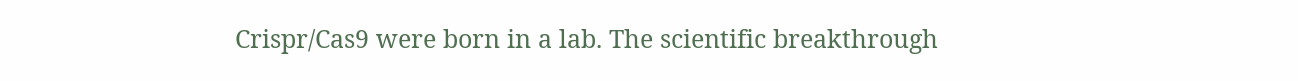Crispr/Cas9 were born in a lab. The scientific breakthrough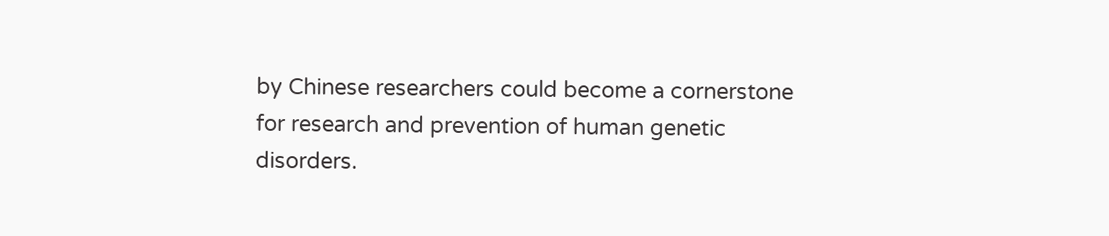by Chinese researchers could become a cornerstone for research and prevention of human genetic disorders.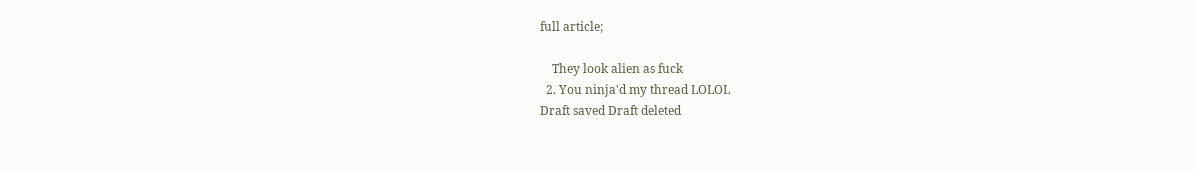full article;

    They look alien as fuck
  2. You ninja'd my thread LOLOL
Draft saved Draft deleted